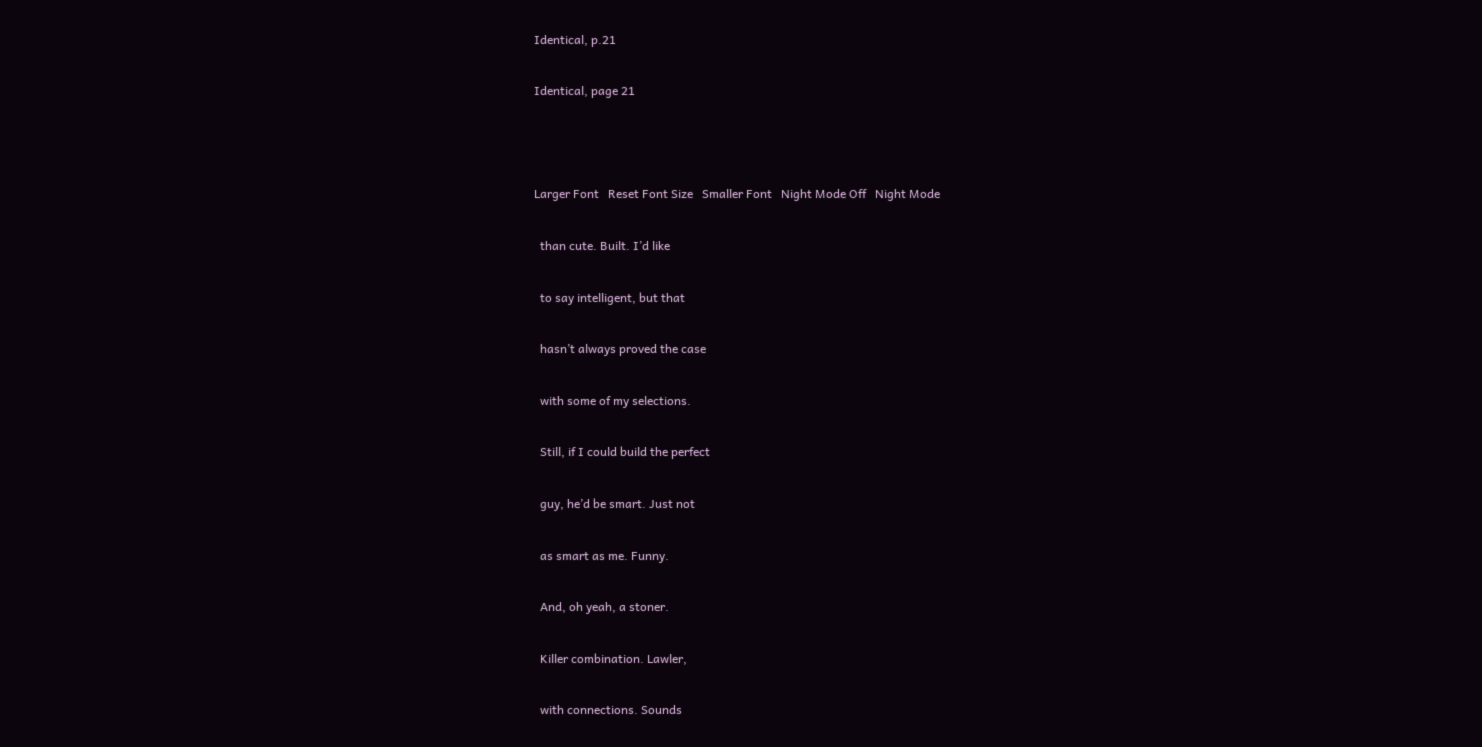Identical, p.21

Identical, page 21



Larger Font   Reset Font Size   Smaller Font   Night Mode Off   Night Mode

  than cute. Built. I’d like

  to say intelligent, but that

  hasn’t always proved the case

  with some of my selections.

  Still, if I could build the perfect

  guy, he’d be smart. Just not

  as smart as me. Funny.

  And, oh yeah, a stoner.

  Killer combination. Lawler,

  with connections. Sounds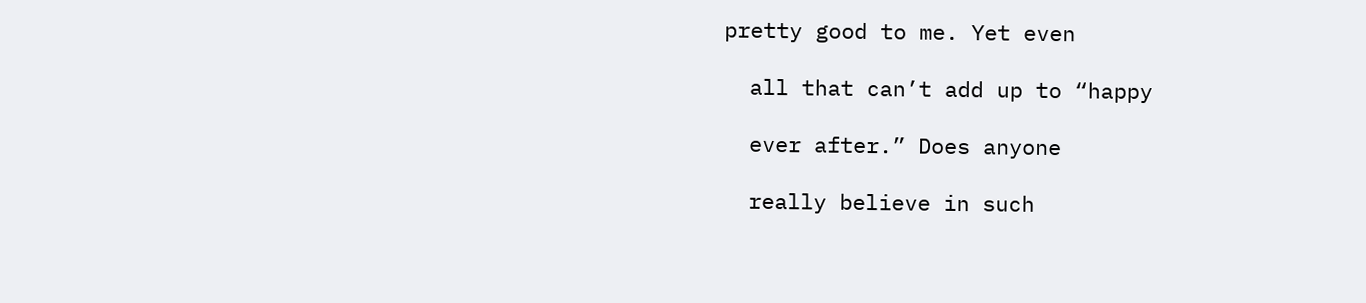pretty good to me. Yet even

  all that can’t add up to “happy

  ever after.” Does anyone

  really believe in such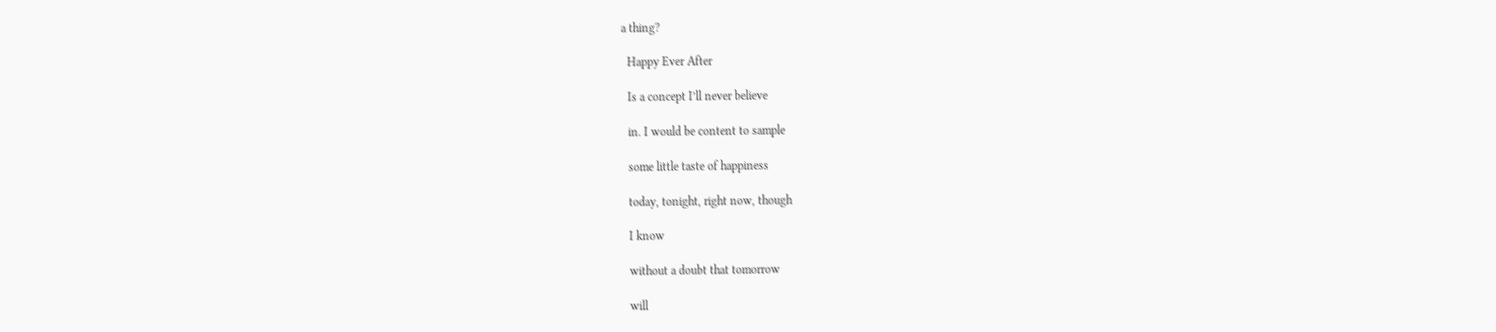a thing?

  Happy Ever After

  Is a concept I’ll never believe

  in. I would be content to sample

  some little taste of happiness

  today, tonight, right now, though

  I know

  without a doubt that tomorrow

  will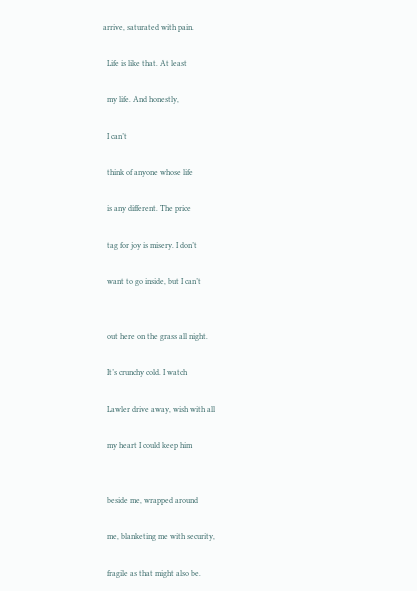arrive, saturated with pain.

  Life is like that. At least

  my life. And honestly,

  I can’t

  think of anyone whose life

  is any different. The price

  tag for joy is misery. I don’t

  want to go inside, but I can’t


  out here on the grass all night.

  It’s crunchy cold. I watch

  Lawler drive away, wish with all

  my heart I could keep him


  beside me, wrapped around

  me, blanketing me with security,

  fragile as that might also be.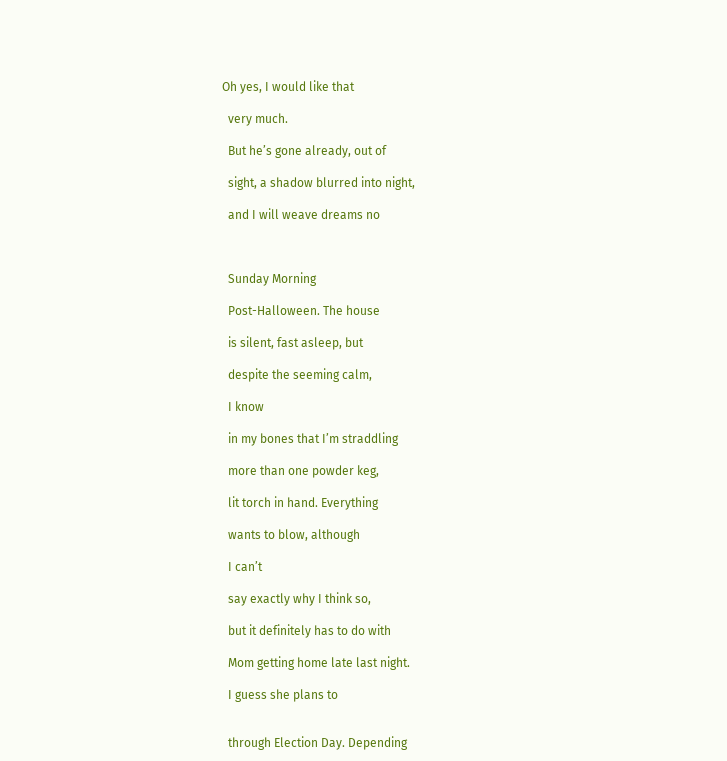Oh yes, I would like that

  very much.

  But he’s gone already, out of

  sight, a shadow blurred into night,

  and I will weave dreams no



  Sunday Morning

  Post-Halloween. The house

  is silent, fast asleep, but

  despite the seeming calm,

  I know

  in my bones that I’m straddling

  more than one powder keg,

  lit torch in hand. Everything

  wants to blow, although

  I can’t

  say exactly why I think so,

  but it definitely has to do with

  Mom getting home late last night.

  I guess she plans to


  through Election Day. Depending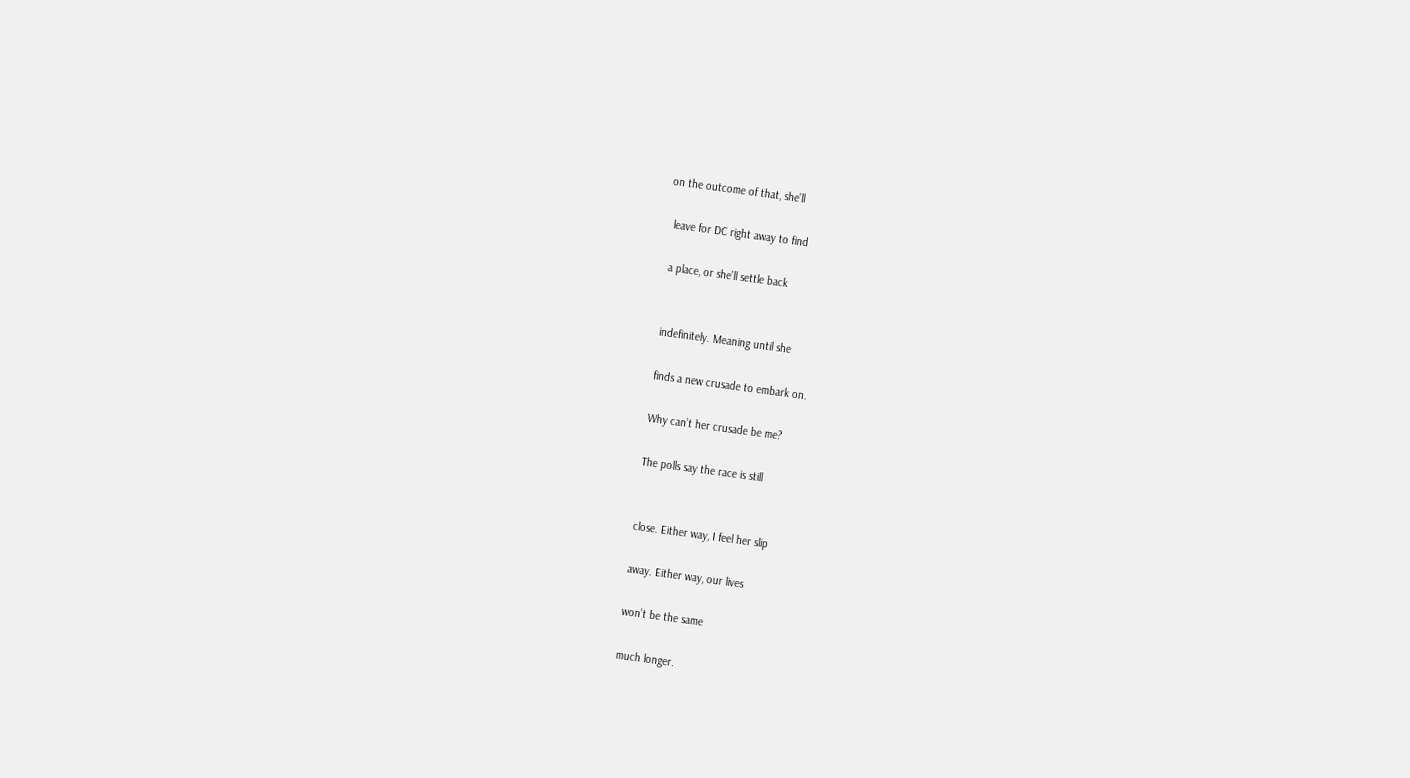on the outcome of that, she’ll

  leave for DC right away to find

  a place, or she’ll settle back


  indefinitely. Meaning until she

  finds a new crusade to embark on.

  Why can’t her crusade be me?

  The polls say the race is still


  close. Either way, I feel her slip

  away. Either way, our lives

  won’t be the same

  much longer.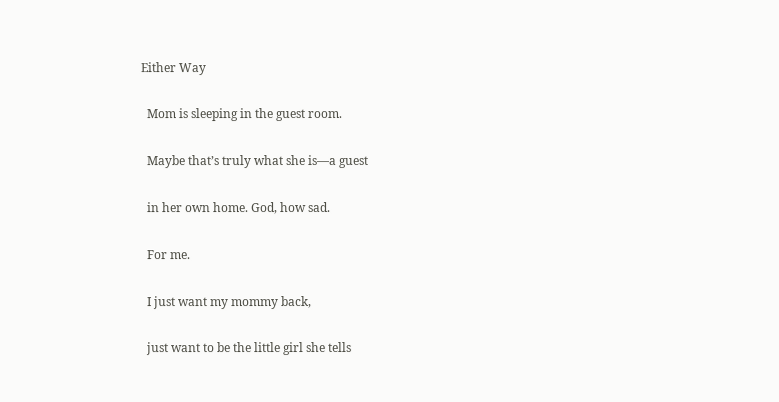Either Way

  Mom is sleeping in the guest room.

  Maybe that’s truly what she is—a guest

  in her own home. God, how sad.

  For me.

  I just want my mommy back,

  just want to be the little girl she tells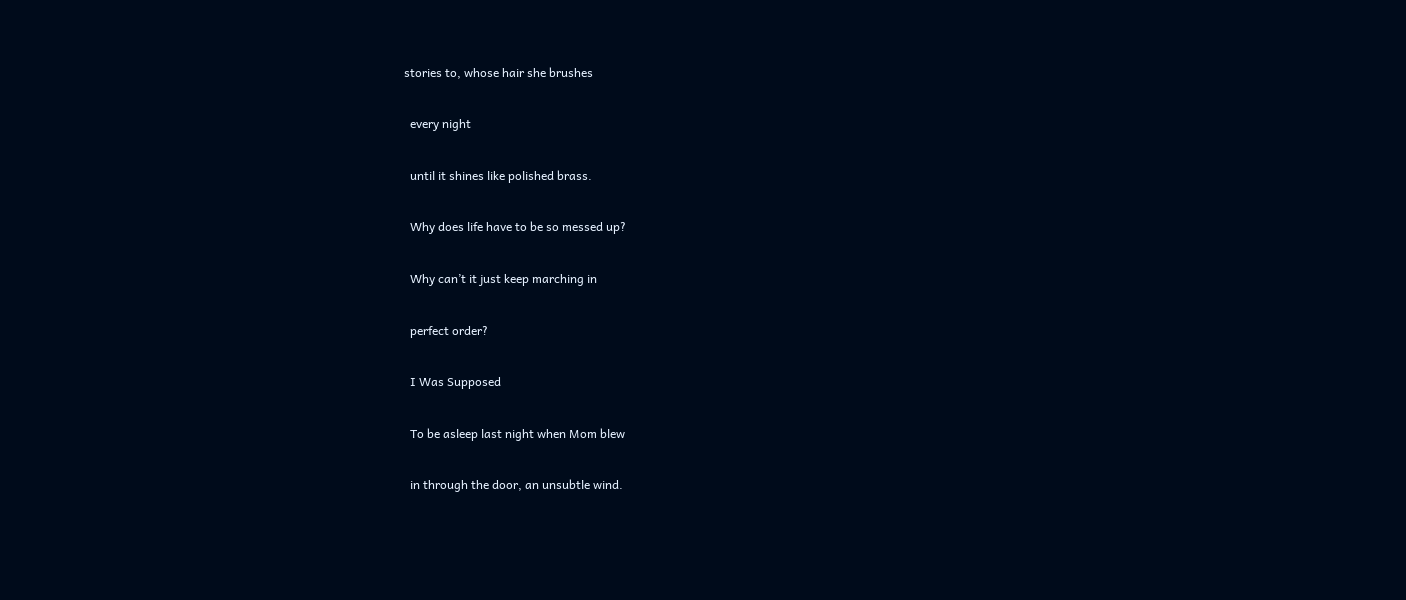stories to, whose hair she brushes

  every night

  until it shines like polished brass.

  Why does life have to be so messed up?

  Why can’t it just keep marching in

  perfect order?

  I Was Supposed

  To be asleep last night when Mom blew

  in through the door, an unsubtle wind.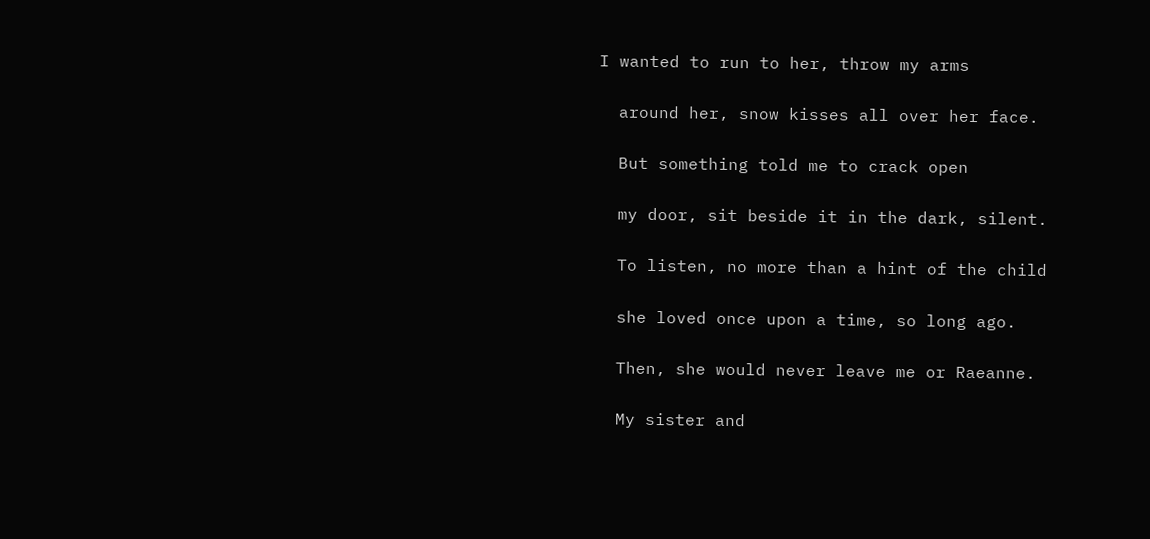I wanted to run to her, throw my arms

  around her, snow kisses all over her face.

  But something told me to crack open

  my door, sit beside it in the dark, silent.

  To listen, no more than a hint of the child

  she loved once upon a time, so long ago.

  Then, she would never leave me or Raeanne.

  My sister and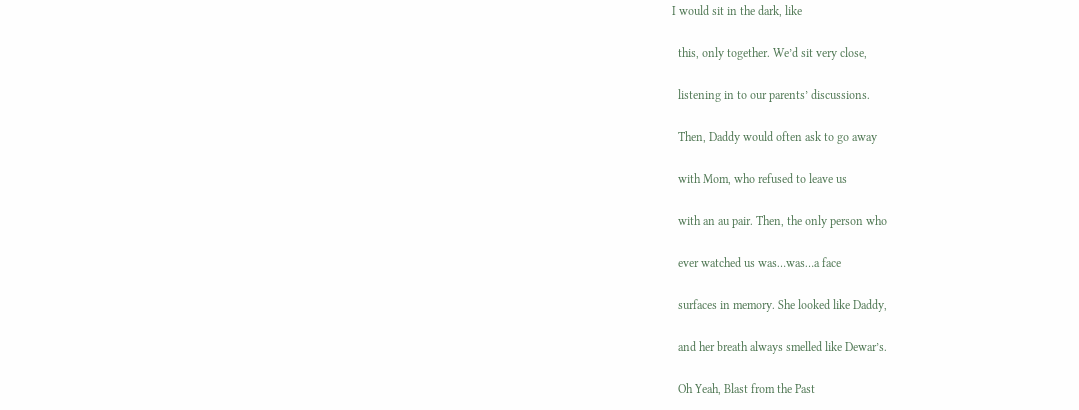I would sit in the dark, like

  this, only together. We’d sit very close,

  listening in to our parents’ discussions.

  Then, Daddy would often ask to go away

  with Mom, who refused to leave us

  with an au pair. Then, the only person who

  ever watched us was…was…a face

  surfaces in memory. She looked like Daddy,

  and her breath always smelled like Dewar’s.

  Oh Yeah, Blast from the Past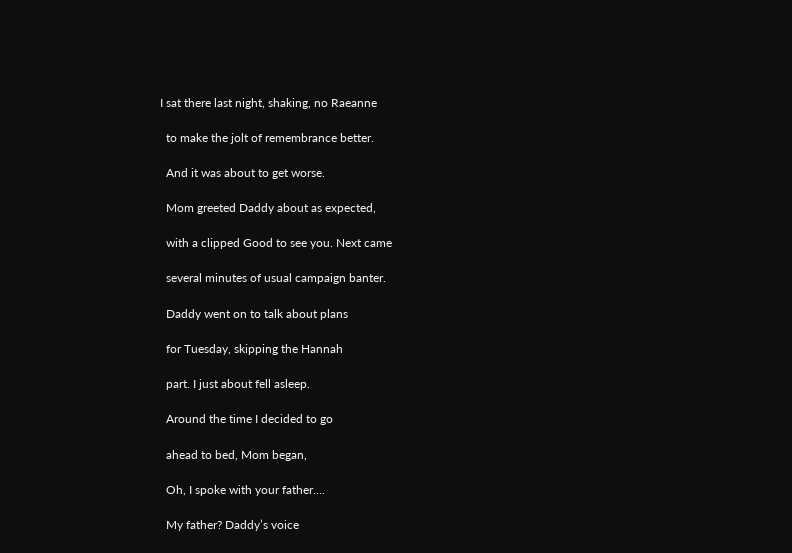I sat there last night, shaking, no Raeanne

  to make the jolt of remembrance better.

  And it was about to get worse.

  Mom greeted Daddy about as expected,

  with a clipped Good to see you. Next came

  several minutes of usual campaign banter.

  Daddy went on to talk about plans

  for Tuesday, skipping the Hannah

  part. I just about fell asleep.

  Around the time I decided to go

  ahead to bed, Mom began,

  Oh, I spoke with your father….

  My father? Daddy’s voice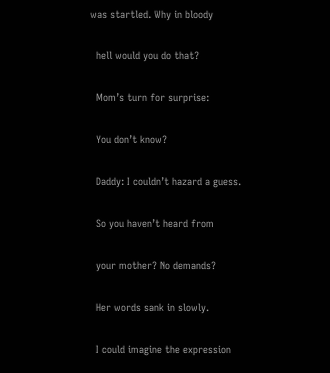was startled. Why in bloody

  hell would you do that?

  Mom’s turn for surprise:

  You don’t know?

  Daddy: I couldn’t hazard a guess.

  So you haven’t heard from

  your mother? No demands?

  Her words sank in slowly.

  I could imagine the expression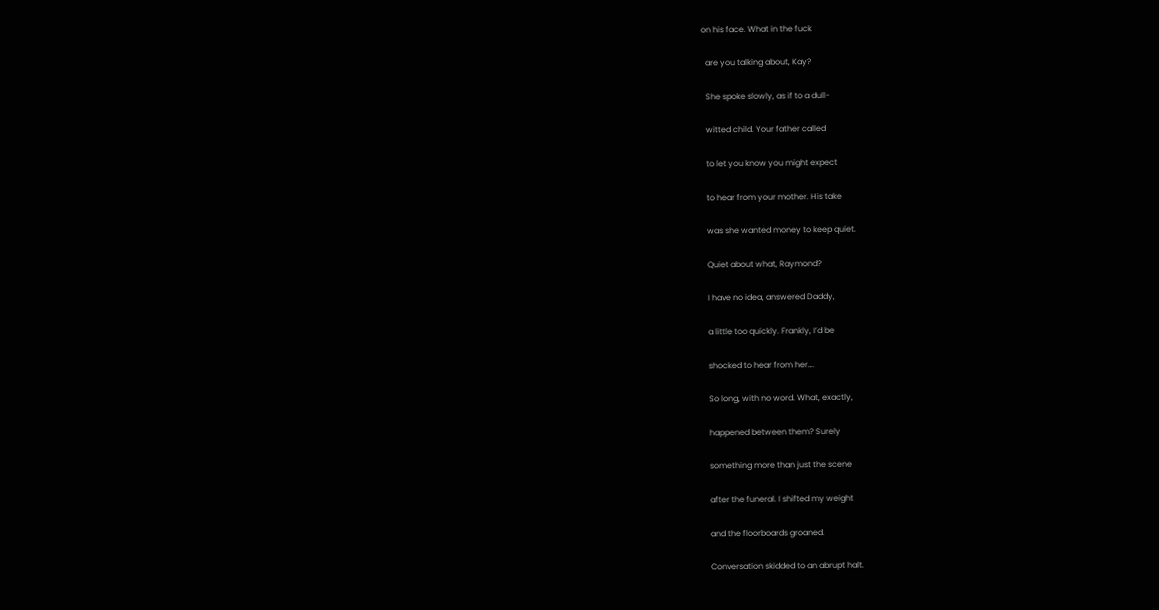on his face. What in the fuck

  are you talking about, Kay?

  She spoke slowly, as if to a dull-

  witted child. Your father called

  to let you know you might expect

  to hear from your mother. His take

  was she wanted money to keep quiet.

  Quiet about what, Raymond?

  I have no idea, answered Daddy,

  a little too quickly. Frankly, I’d be

  shocked to hear from her….

  So long, with no word. What, exactly,

  happened between them? Surely

  something more than just the scene

  after the funeral. I shifted my weight

  and the floorboards groaned.

  Conversation skidded to an abrupt halt.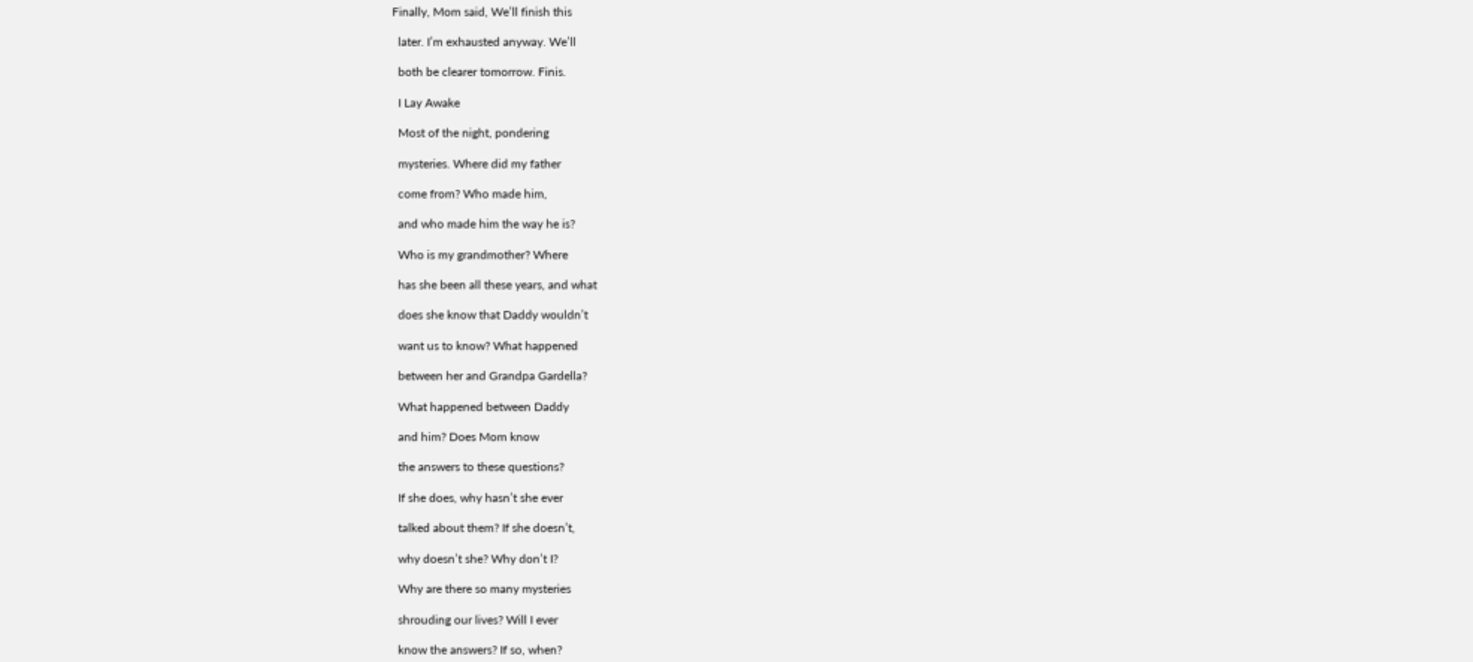Finally, Mom said, We’ll finish this

  later. I’m exhausted anyway. We’ll

  both be clearer tomorrow. Finis.

  I Lay Awake

  Most of the night, pondering

  mysteries. Where did my father

  come from? Who made him,

  and who made him the way he is?

  Who is my grandmother? Where

  has she been all these years, and what

  does she know that Daddy wouldn’t

  want us to know? What happened

  between her and Grandpa Gardella?

  What happened between Daddy

  and him? Does Mom know

  the answers to these questions?

  If she does, why hasn’t she ever

  talked about them? If she doesn’t,

  why doesn’t she? Why don’t I?

  Why are there so many mysteries

  shrouding our lives? Will I ever

  know the answers? If so, when?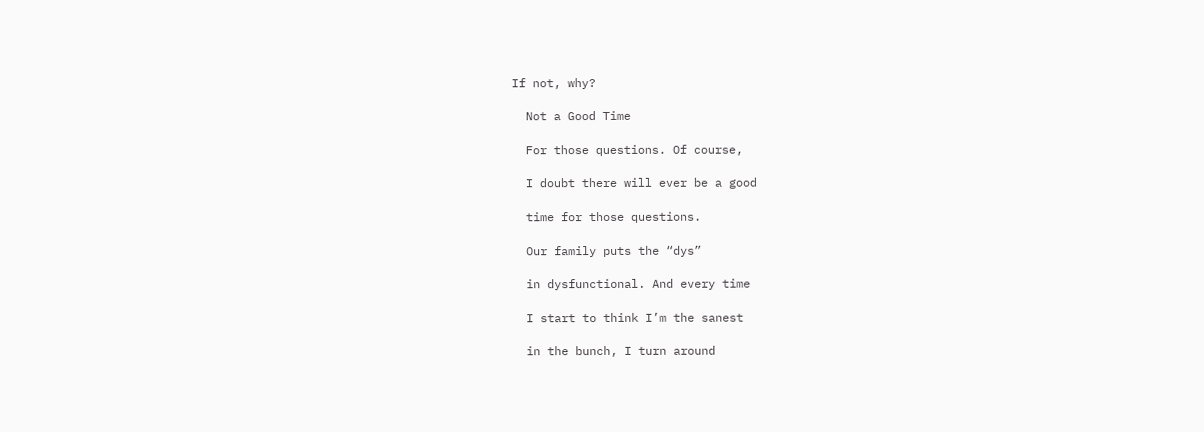If not, why?

  Not a Good Time

  For those questions. Of course,

  I doubt there will ever be a good

  time for those questions.

  Our family puts the “dys”

  in dysfunctional. And every time

  I start to think I’m the sanest

  in the bunch, I turn around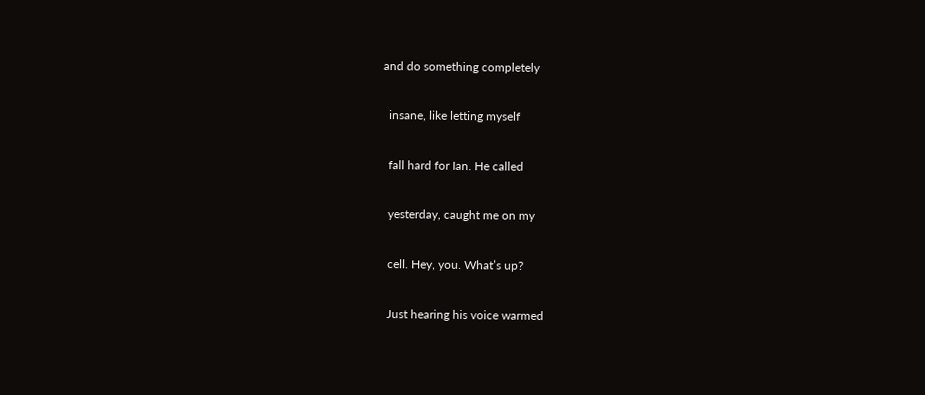and do something completely

  insane, like letting myself

  fall hard for Ian. He called

  yesterday, caught me on my

  cell. Hey, you. What’s up?

  Just hearing his voice warmed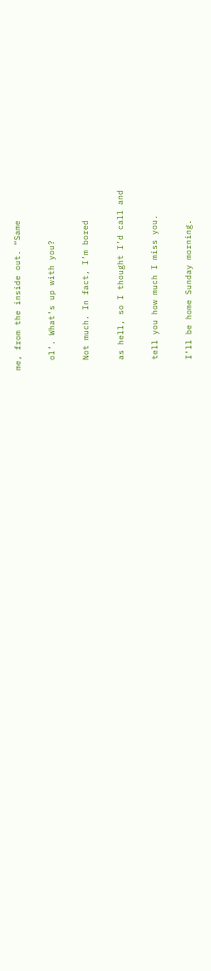me, from the inside out. “Same

  ol’. What’s up with you?

  Not much. In fact, I’m bored

  as hell, so I thought I’d call and

  tell you how much I miss you.

  I’ll be home Sunday morning.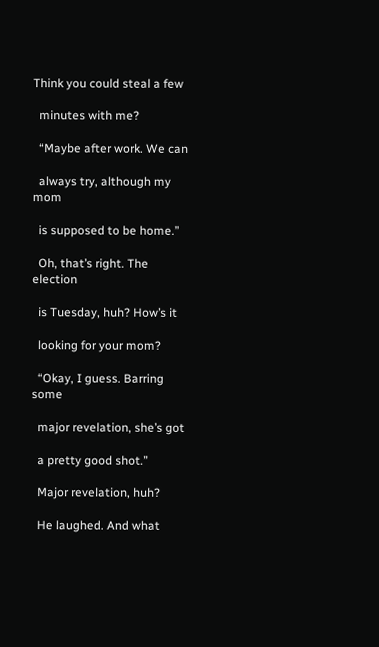Think you could steal a few

  minutes with me?

  “Maybe after work. We can

  always try, although my mom

  is supposed to be home.”

  Oh, that’s right. The election

  is Tuesday, huh? How’s it

  looking for your mom?

  “Okay, I guess. Barring some

  major revelation, she’s got

  a pretty good shot.”

  Major revelation, huh?

  He laughed. And what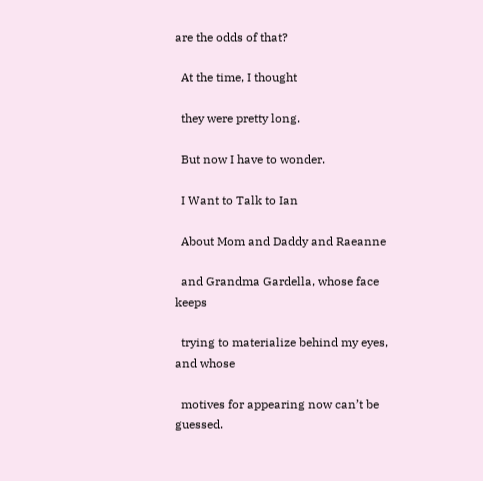are the odds of that?

  At the time, I thought

  they were pretty long.

  But now I have to wonder.

  I Want to Talk to Ian

  About Mom and Daddy and Raeanne

  and Grandma Gardella, whose face keeps

  trying to materialize behind my eyes, and whose

  motives for appearing now can’t be guessed.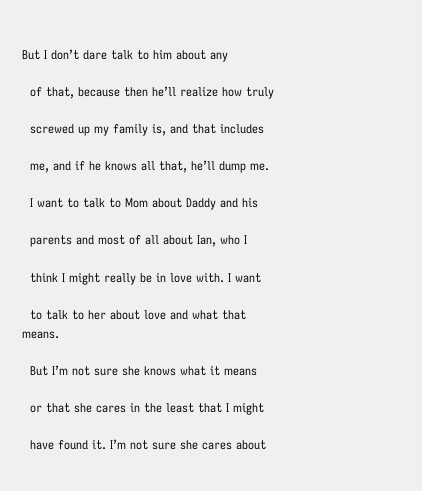But I don’t dare talk to him about any

  of that, because then he’ll realize how truly

  screwed up my family is, and that includes

  me, and if he knows all that, he’ll dump me.

  I want to talk to Mom about Daddy and his

  parents and most of all about Ian, who I

  think I might really be in love with. I want

  to talk to her about love and what that means.

  But I’m not sure she knows what it means

  or that she cares in the least that I might

  have found it. I’m not sure she cares about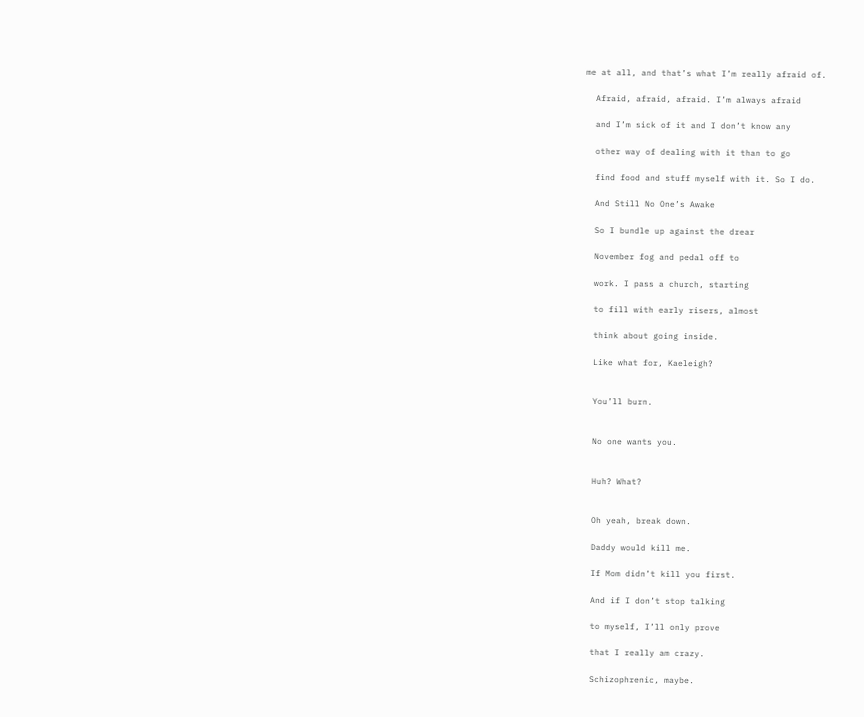me at all, and that’s what I’m really afraid of.

  Afraid, afraid, afraid. I’m always afraid

  and I’m sick of it and I don’t know any

  other way of dealing with it than to go

  find food and stuff myself with it. So I do.

  And Still No One’s Awake

  So I bundle up against the drear

  November fog and pedal off to

  work. I pass a church, starting

  to fill with early risers, almost

  think about going inside.

  Like what for, Kaeleigh?


  You’ll burn.


  No one wants you.


  Huh? What?


  Oh yeah, break down.

  Daddy would kill me.

  If Mom didn’t kill you first.

  And if I don’t stop talking

  to myself, I’ll only prove

  that I really am crazy.

  Schizophrenic, maybe.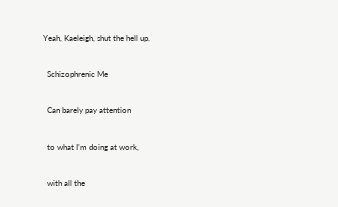Yeah, Kaeleigh, shut the hell up.

  Schizophrenic Me

  Can barely pay attention

  to what I’m doing at work,

  with all the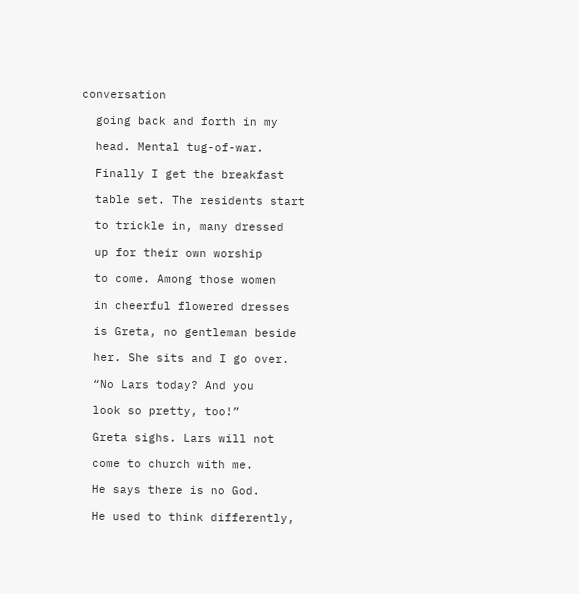conversation

  going back and forth in my

  head. Mental tug-of-war.

  Finally I get the breakfast

  table set. The residents start

  to trickle in, many dressed

  up for their own worship

  to come. Among those women

  in cheerful flowered dresses

  is Greta, no gentleman beside

  her. She sits and I go over.

  “No Lars today? And you

  look so pretty, too!”

  Greta sighs. Lars will not

  come to church with me.

  He says there is no God.

  He used to think differently,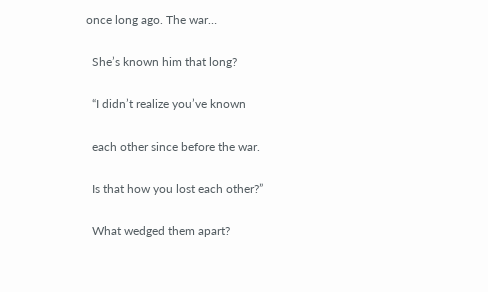once long ago. The war…

  She’s known him that long?

  “I didn’t realize you’ve known

  each other since before the war.

  Is that how you lost each other?”

  What wedged them apart?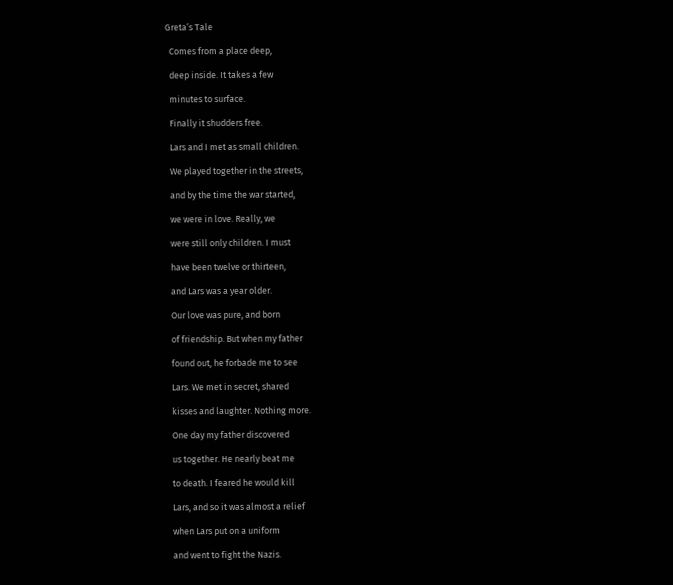Greta’s Tale

  Comes from a place deep,

  deep inside. It takes a few

  minutes to surface.

  Finally it shudders free.

  Lars and I met as small children.

  We played together in the streets,

  and by the time the war started,

  we were in love. Really, we

  were still only children. I must

  have been twelve or thirteen,

  and Lars was a year older.

  Our love was pure, and born

  of friendship. But when my father

  found out, he forbade me to see

  Lars. We met in secret, shared

  kisses and laughter. Nothing more.

  One day my father discovered

  us together. He nearly beat me

  to death. I feared he would kill

  Lars, and so it was almost a relief

  when Lars put on a uniform

  and went to fight the Nazis.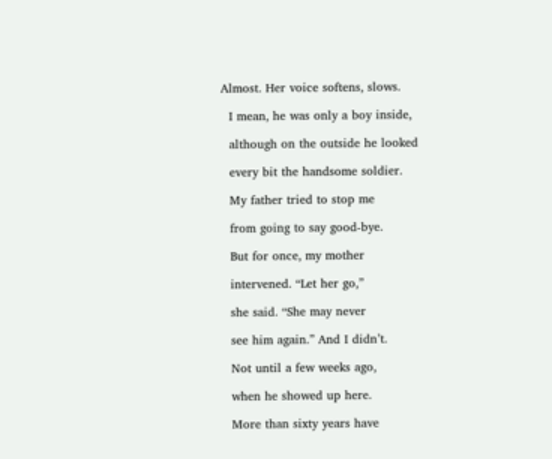Almost. Her voice softens, slows.

  I mean, he was only a boy inside,

  although on the outside he looked

  every bit the handsome soldier.

  My father tried to stop me

  from going to say good-bye.

  But for once, my mother

  intervened. “Let her go,”

  she said. “She may never

  see him again.” And I didn’t.

  Not until a few weeks ago,

  when he showed up here.

  More than sixty years have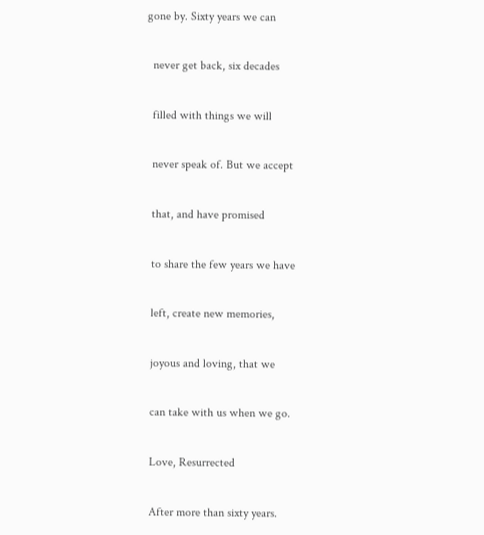gone by. Sixty years we can

  never get back, six decades

  filled with things we will

  never speak of. But we accept

  that, and have promised

  to share the few years we have

  left, create new memories,

  joyous and loving, that we

  can take with us when we go.

  Love, Resurrected

  After more than sixty years.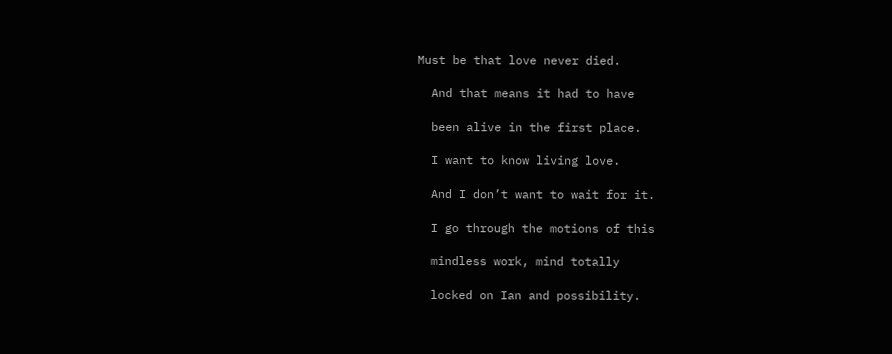Must be that love never died.

  And that means it had to have

  been alive in the first place.

  I want to know living love.

  And I don’t want to wait for it.

  I go through the motions of this

  mindless work, mind totally

  locked on Ian and possibility.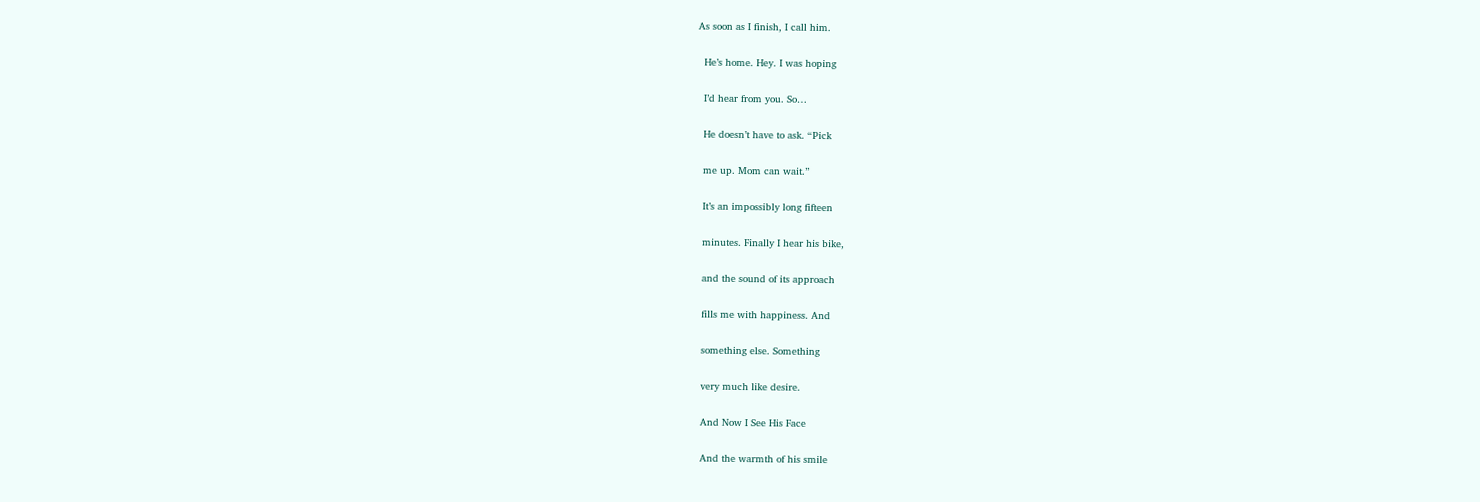As soon as I finish, I call him.

  He’s home. Hey. I was hoping

  I’d hear from you. So…

  He doesn’t have to ask. “Pick

  me up. Mom can wait.”

  It’s an impossibly long fifteen

  minutes. Finally I hear his bike,

  and the sound of its approach

  fills me with happiness. And

  something else. Something

  very much like desire.

  And Now I See His Face

  And the warmth of his smile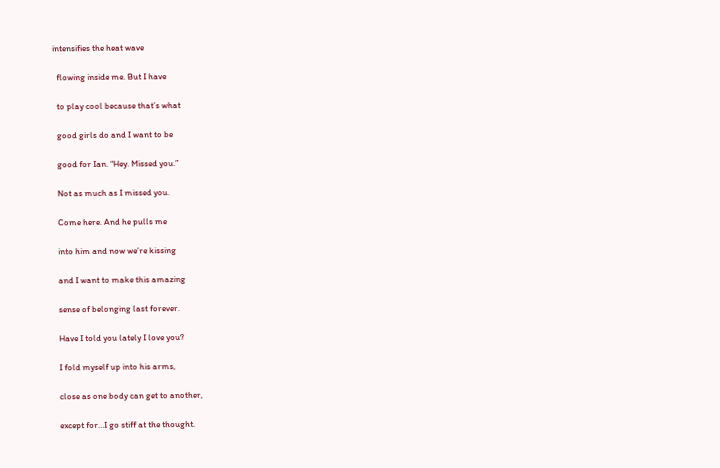intensifies the heat wave

  flowing inside me. But I have

  to play cool because that’s what

  good girls do and I want to be

  good for Ian. “Hey. Missed you.”

  Not as much as I missed you.

  Come here. And he pulls me

  into him and now we’re kissing

  and I want to make this amazing

  sense of belonging last forever.

  Have I told you lately I love you?

  I fold myself up into his arms,

  close as one body can get to another,

  except for…I go stiff at the thought.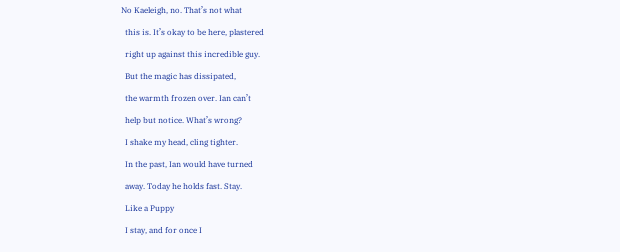No Kaeleigh, no. That’s not what

  this is. It’s okay to be here, plastered

  right up against this incredible guy.

  But the magic has dissipated,

  the warmth frozen over. Ian can’t

  help but notice. What’s wrong?

  I shake my head, cling tighter.

  In the past, Ian would have turned

  away. Today he holds fast. Stay.

  Like a Puppy

  I stay, and for once I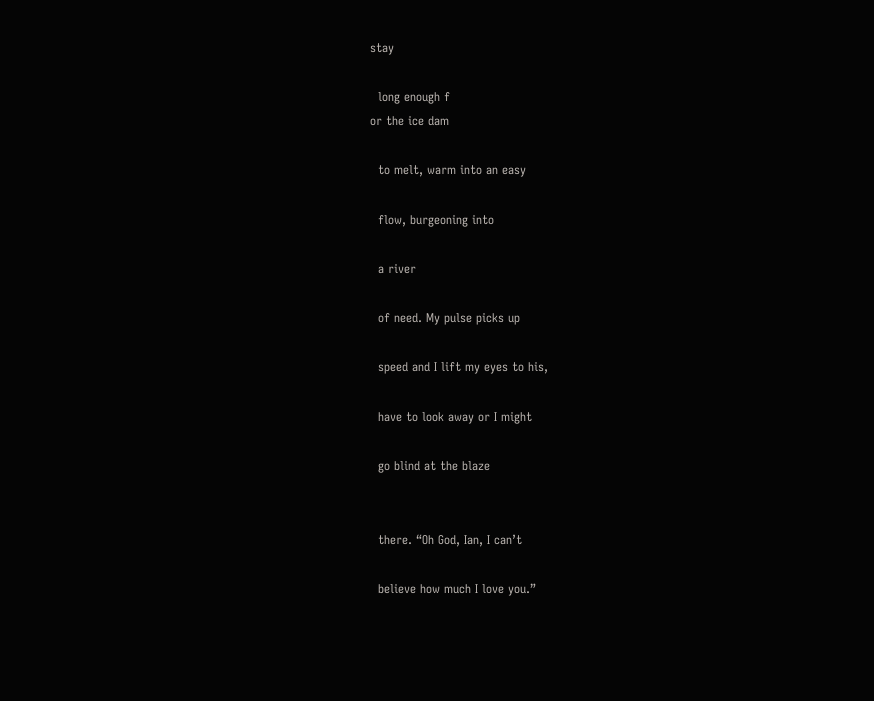stay

  long enough f
or the ice dam

  to melt, warm into an easy

  flow, burgeoning into

  a river

  of need. My pulse picks up

  speed and I lift my eyes to his,

  have to look away or I might

  go blind at the blaze


  there. “Oh God, Ian, I can’t

  believe how much I love you.”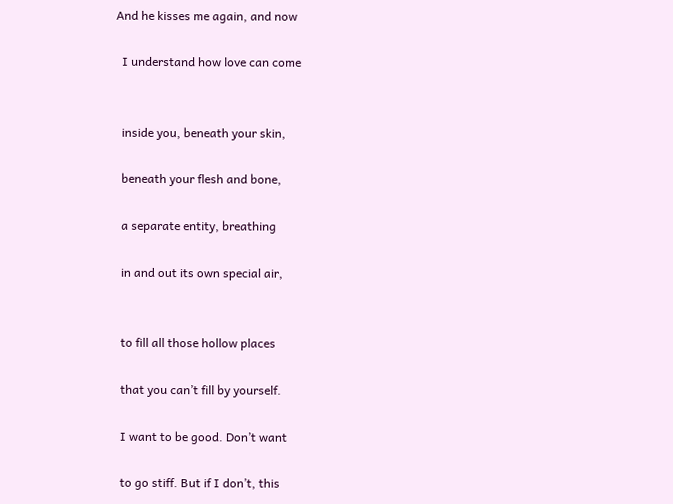And he kisses me again, and now

  I understand how love can come


  inside you, beneath your skin,

  beneath your flesh and bone,

  a separate entity, breathing

  in and out its own special air,


  to fill all those hollow places

  that you can’t fill by yourself.

  I want to be good. Don’t want

  to go stiff. But if I don’t, this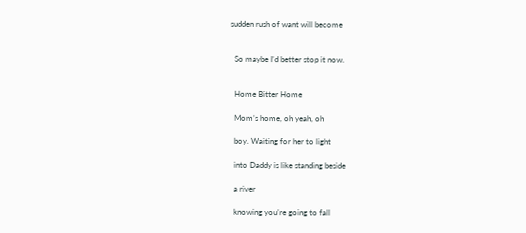sudden rush of want will become


  So maybe I’d better stop it now.


  Home Bitter Home

  Mom’s home, oh yeah, oh

  boy. Waiting for her to light

  into Daddy is like standing beside

  a river

  knowing you’re going to fall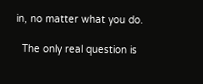in, no matter what you do.

  The only real question is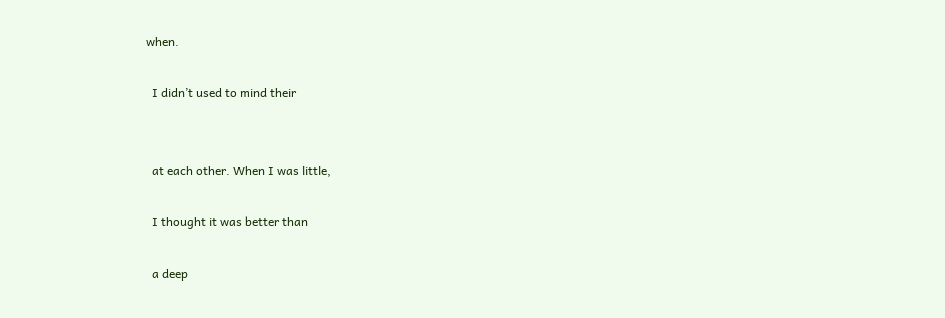when.

  I didn’t used to mind their


  at each other. When I was little,

  I thought it was better than

  a deep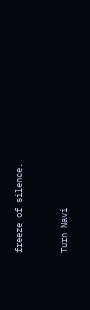freeze of silence.


Turn Navi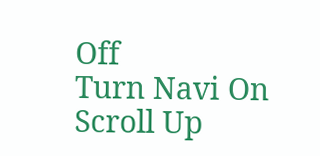Off
Turn Navi On
Scroll Up